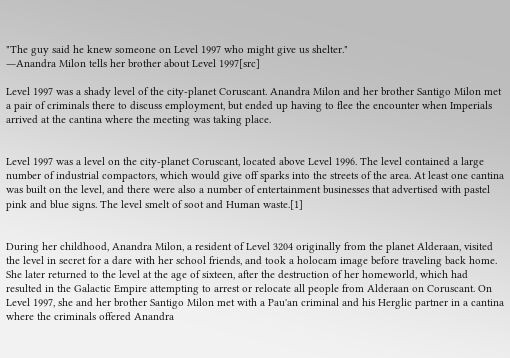"The guy said he knew someone on Level 1997 who might give us shelter."
―Anandra Milon tells her brother about Level 1997[src]

Level 1997 was a shady level of the city-planet Coruscant. Anandra Milon and her brother Santigo Milon met a pair of criminals there to discuss employment, but ended up having to flee the encounter when Imperials arrived at the cantina where the meeting was taking place.


Level 1997 was a level on the city-planet Coruscant, located above Level 1996. The level contained a large number of industrial compactors, which would give off sparks into the streets of the area. At least one cantina was built on the level, and there were also a number of entertainment businesses that advertised with pastel pink and blue signs. The level smelt of soot and Human waste.[1]


During her childhood, Anandra Milon, a resident of Level 3204 originally from the planet Alderaan, visited the level in secret for a dare with her school friends, and took a holocam image before traveling back home. She later returned to the level at the age of sixteen, after the destruction of her homeworld, which had resulted in the Galactic Empire attempting to arrest or relocate all people from Alderaan on Coruscant. On Level 1997, she and her brother Santigo Milon met with a Pau'an criminal and his Herglic partner in a cantina where the criminals offered Anandra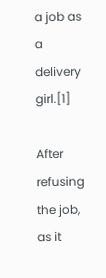a job as a delivery girl.[1]

After refusing the job, as it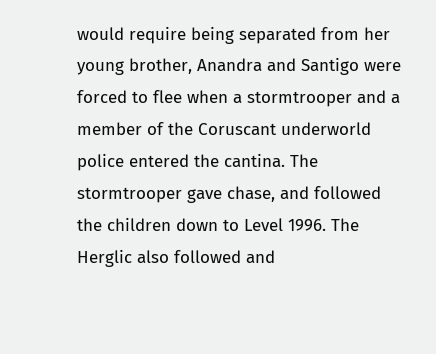would require being separated from her young brother, Anandra and Santigo were forced to flee when a stormtrooper and a member of the Coruscant underworld police entered the cantina. The stormtrooper gave chase, and followed the children down to Level 1996. The Herglic also followed and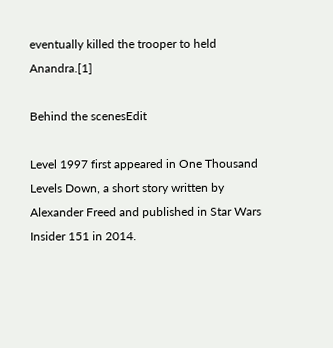eventually killed the trooper to held Anandra.[1]

Behind the scenesEdit

Level 1997 first appeared in One Thousand Levels Down, a short story written by Alexander Freed and published in Star Wars Insider 151 in 2014.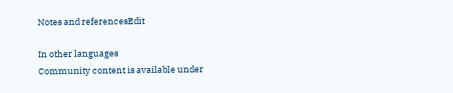Notes and referencesEdit

In other languages
Community content is available under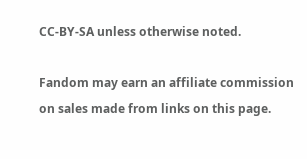CC-BY-SA unless otherwise noted.

Fandom may earn an affiliate commission on sales made from links on this page.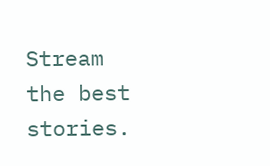Stream the best stories.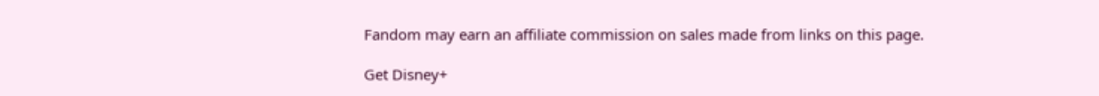Fandom may earn an affiliate commission on sales made from links on this page.

Get Disney+